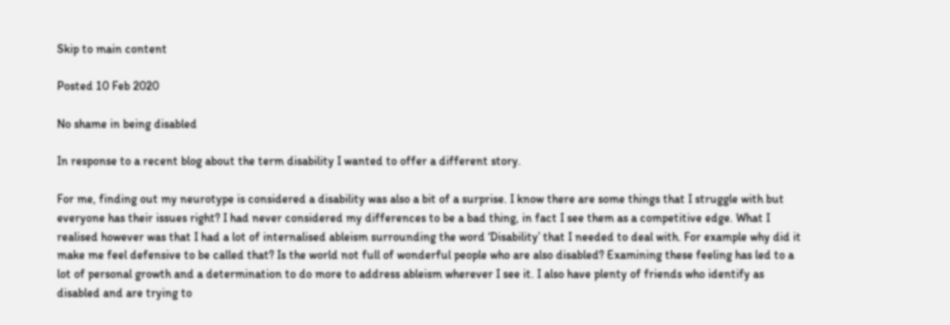Skip to main content

Posted 10 Feb 2020

No shame in being disabled

In response to a recent blog about the term disability I wanted to offer a different story.

For me, finding out my neurotype is considered a disability was also a bit of a surprise. I know there are some things that I struggle with but everyone has their issues right? I had never considered my differences to be a bad thing, in fact I see them as a competitive edge. What I realised however was that I had a lot of internalised ableism surrounding the word ‘Disability’ that I needed to deal with. For example why did it make me feel defensive to be called that? Is the world not full of wonderful people who are also disabled? Examining these feeling has led to a lot of personal growth and a determination to do more to address ableism wherever I see it. I also have plenty of friends who identify as disabled and are trying to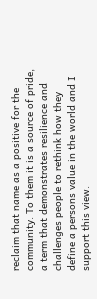reclaim that name as a positive for the community. To them it is a source of pride, a term that demonstrates resilience and challenges people to rethink how they define a persons value in the world and I support this view.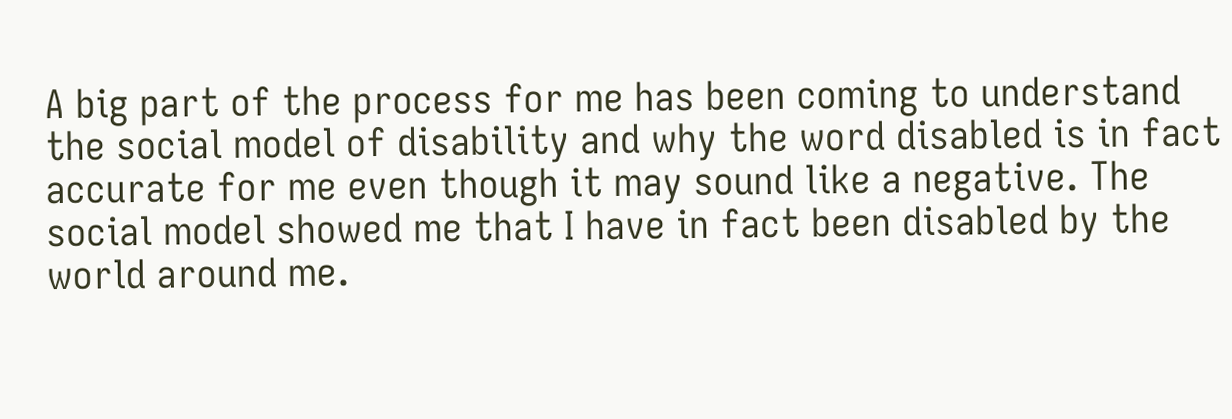A big part of the process for me has been coming to understand the social model of disability and why the word disabled is in fact accurate for me even though it may sound like a negative. The social model showed me that I have in fact been disabled by the world around me.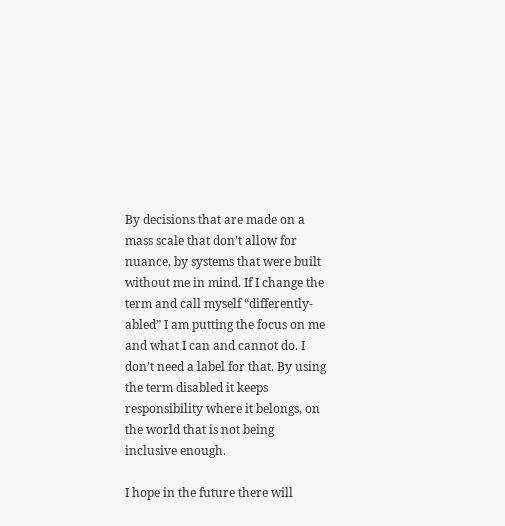By decisions that are made on a mass scale that don’t allow for nuance, by systems that were built without me in mind. If I change the term and call myself “differently-abled” I am putting the focus on me and what I can and cannot do. I don’t need a label for that. By using the term disabled it keeps responsibility where it belongs, on the world that is not being inclusive enough.

I hope in the future there will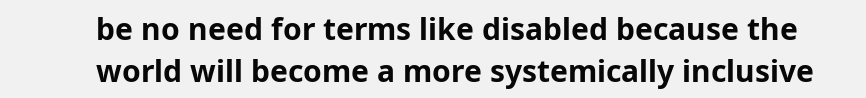be no need for terms like disabled because the world will become a more systemically inclusive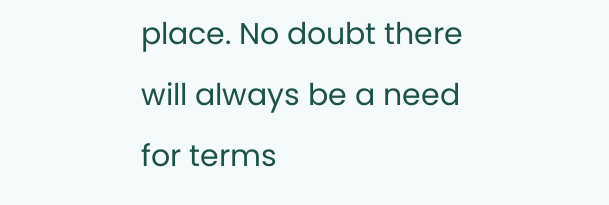place. No doubt there will always be a need for terms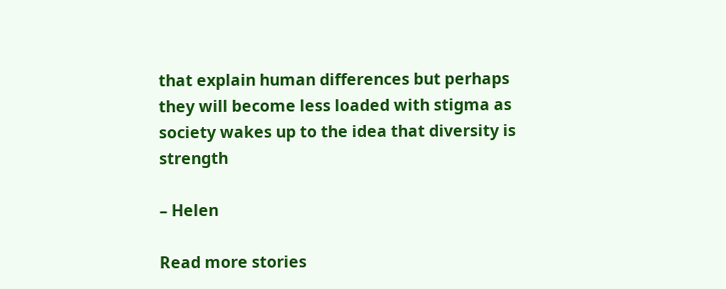that explain human differences but perhaps they will become less loaded with stigma as society wakes up to the idea that diversity is strength

– Helen

Read more stories